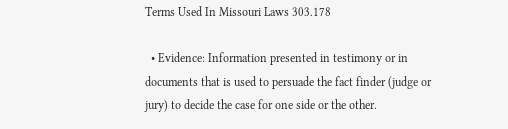Terms Used In Missouri Laws 303.178

  • Evidence: Information presented in testimony or in documents that is used to persuade the fact finder (judge or jury) to decide the case for one side or the other.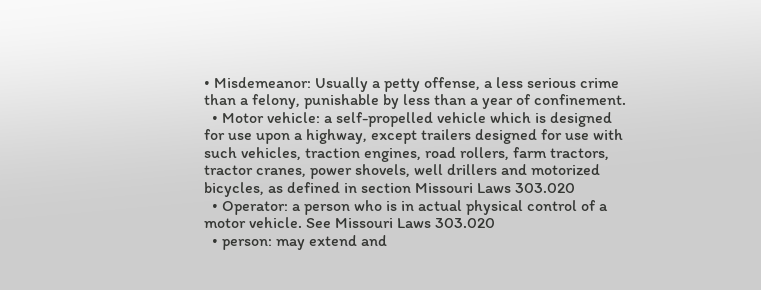• Misdemeanor: Usually a petty offense, a less serious crime than a felony, punishable by less than a year of confinement.
  • Motor vehicle: a self-propelled vehicle which is designed for use upon a highway, except trailers designed for use with such vehicles, traction engines, road rollers, farm tractors, tractor cranes, power shovels, well drillers and motorized bicycles, as defined in section Missouri Laws 303.020
  • Operator: a person who is in actual physical control of a motor vehicle. See Missouri Laws 303.020
  • person: may extend and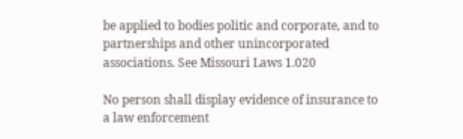be applied to bodies politic and corporate, and to partnerships and other unincorporated associations. See Missouri Laws 1.020

No person shall display evidence of insurance to a law enforcement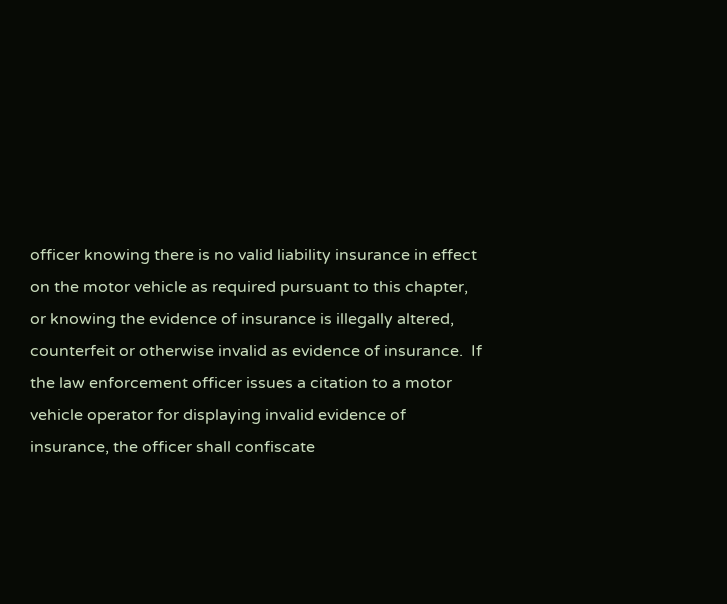officer knowing there is no valid liability insurance in effect on the motor vehicle as required pursuant to this chapter, or knowing the evidence of insurance is illegally altered, counterfeit or otherwise invalid as evidence of insurance.  If the law enforcement officer issues a citation to a motor vehicle operator for displaying invalid evidence of insurance, the officer shall confiscate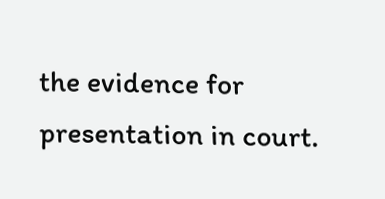the evidence for presentation in court.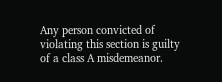Any person convicted of violating this section is guilty of a class A misdemeanor.